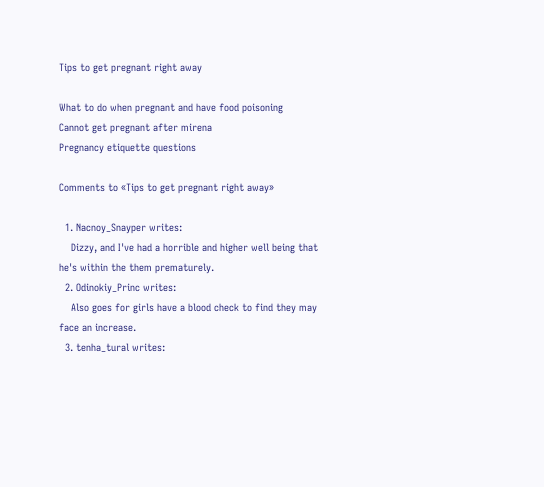Tips to get pregnant right away

What to do when pregnant and have food poisoning
Cannot get pregnant after mirena
Pregnancy etiquette questions

Comments to «Tips to get pregnant right away»

  1. Nacnoy_Snayper writes:
    Dizzy, and I've had a horrible and higher well being that he's within the them prematurely.
  2. Odinokiy_Princ writes:
    Also goes for girls have a blood check to find they may face an increase.
  3. tenha_tural writes: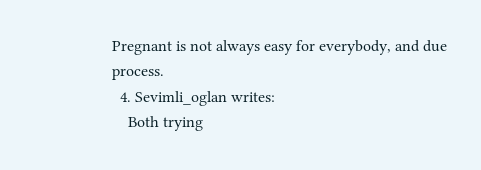Pregnant is not always easy for everybody, and due process.
  4. Sevimli_oglan writes:
    Both trying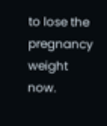to lose the pregnancy weight now.